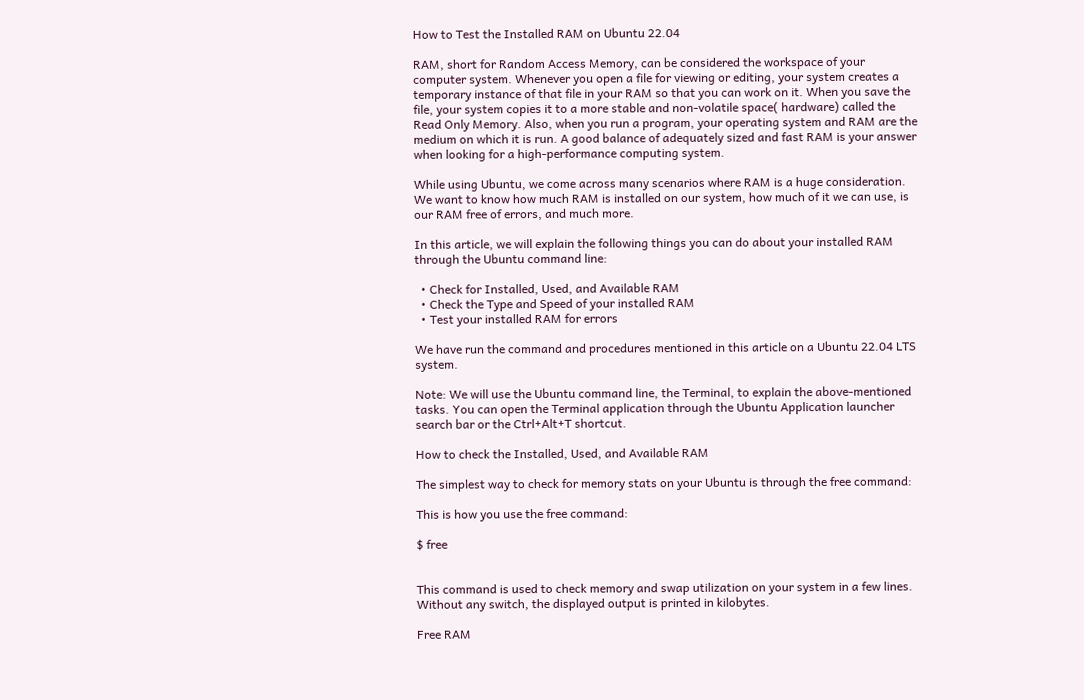How to Test the Installed RAM on Ubuntu 22.04

RAM, short for Random Access Memory, can be considered the workspace of your computer system. Whenever you open a file for viewing or editing, your system creates a temporary instance of that file in your RAM so that you can work on it. When you save the file, your system copies it to a more stable and non-volatile space( hardware) called the Read Only Memory. Also, when you run a program, your operating system and RAM are the medium on which it is run. A good balance of adequately sized and fast RAM is your answer when looking for a high-performance computing system.

While using Ubuntu, we come across many scenarios where RAM is a huge consideration. We want to know how much RAM is installed on our system, how much of it we can use, is our RAM free of errors, and much more.

In this article, we will explain the following things you can do about your installed RAM through the Ubuntu command line:

  • Check for Installed, Used, and Available RAM
  • Check the Type and Speed of your installed RAM
  • Test your installed RAM for errors

We have run the command and procedures mentioned in this article on a Ubuntu 22.04 LTS system.

Note: We will use the Ubuntu command line, the Terminal, to explain the above-mentioned tasks. You can open the Terminal application through the Ubuntu Application launcher search bar or the Ctrl+Alt+T shortcut.

How to check the Installed, Used, and Available RAM

The simplest way to check for memory stats on your Ubuntu is through the free command:

This is how you use the free command:

$ free


This command is used to check memory and swap utilization on your system in a few lines. Without any switch, the displayed output is printed in kilobytes.

Free RAM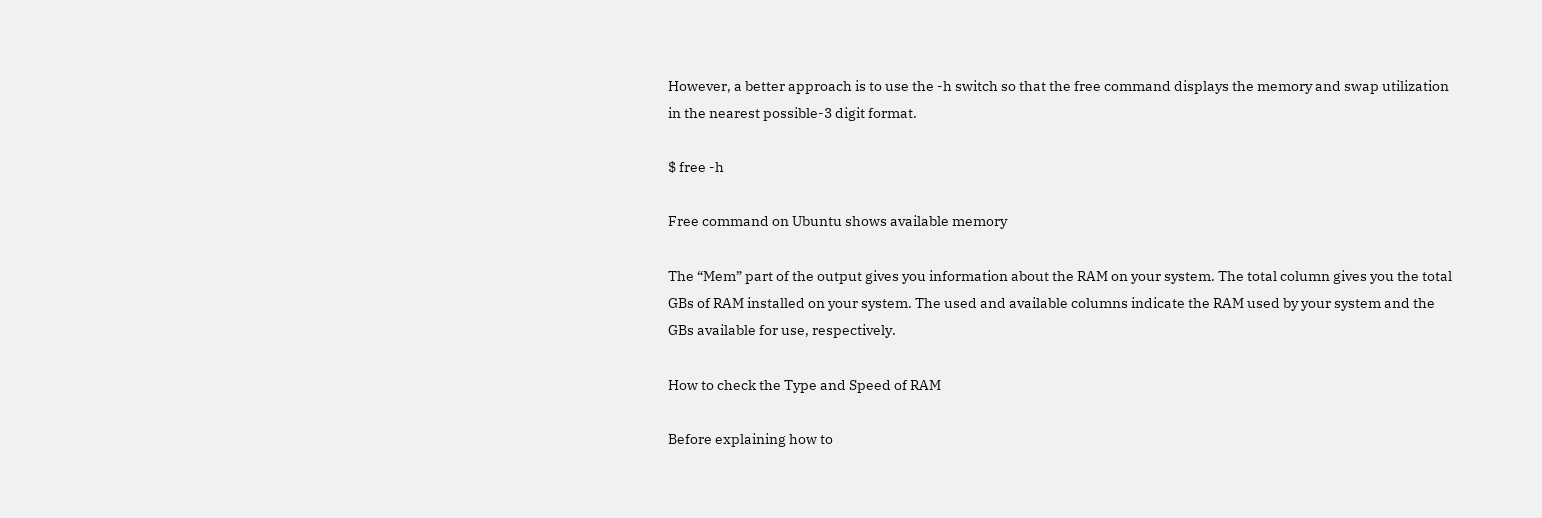However, a better approach is to use the -h switch so that the free command displays the memory and swap utilization in the nearest possible-3 digit format.

$ free -h

Free command on Ubuntu shows available memory

The “Mem” part of the output gives you information about the RAM on your system. The total column gives you the total GBs of RAM installed on your system. The used and available columns indicate the RAM used by your system and the GBs available for use, respectively.

How to check the Type and Speed of RAM

Before explaining how to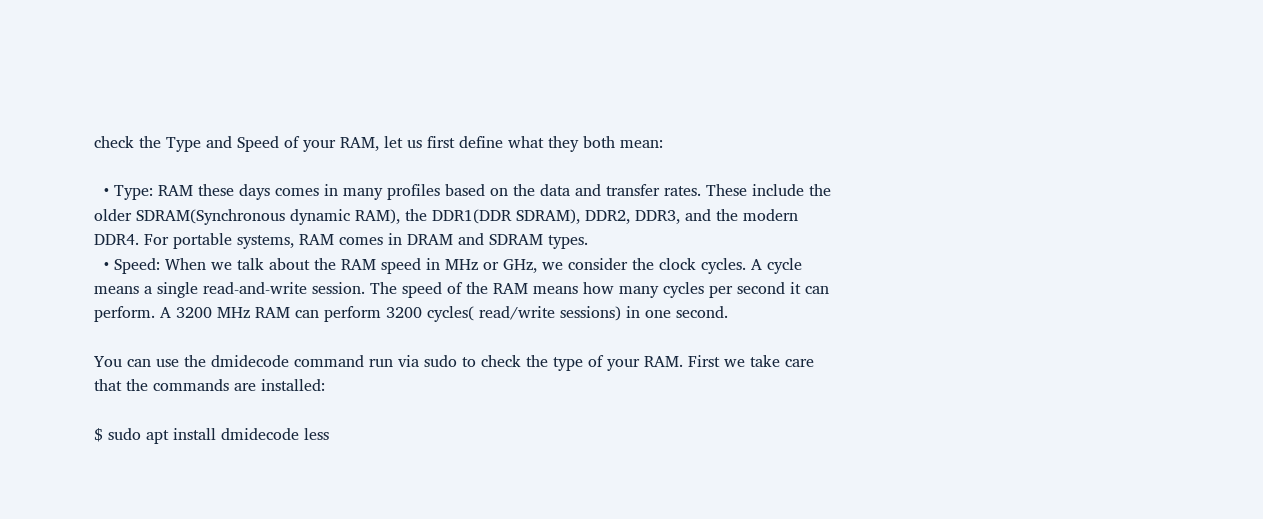check the Type and Speed of your RAM, let us first define what they both mean:

  • Type: RAM these days comes in many profiles based on the data and transfer rates. These include the older SDRAM(Synchronous dynamic RAM), the DDR1(DDR SDRAM), DDR2, DDR3, and the modern DDR4. For portable systems, RAM comes in DRAM and SDRAM types.
  • Speed: When we talk about the RAM speed in MHz or GHz, we consider the clock cycles. A cycle means a single read-and-write session. The speed of the RAM means how many cycles per second it can perform. A 3200 MHz RAM can perform 3200 cycles( read/write sessions) in one second.

You can use the dmidecode command run via sudo to check the type of your RAM. First we take care that the commands are installed:

$ sudo apt install dmidecode less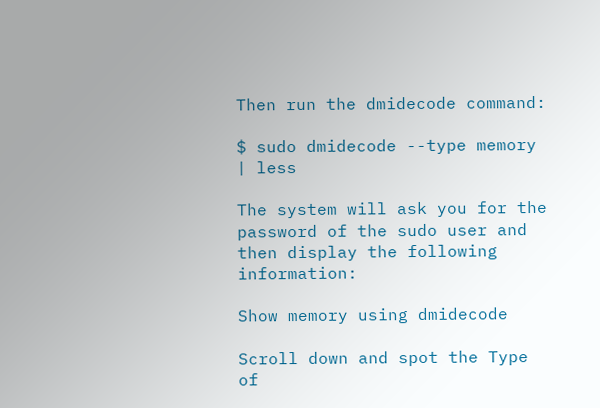Then run the dmidecode command:

$ sudo dmidecode --type memory | less

The system will ask you for the password of the sudo user and then display the following information:

Show memory using dmidecode

Scroll down and spot the Type of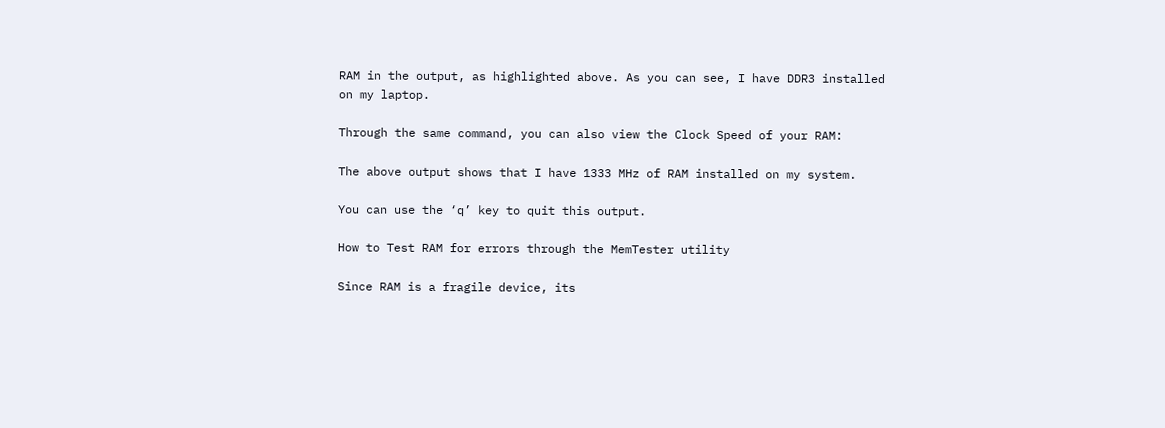RAM in the output, as highlighted above. As you can see, I have DDR3 installed on my laptop.

Through the same command, you can also view the Clock Speed of your RAM:

The above output shows that I have 1333 MHz of RAM installed on my system.

You can use the ‘q’ key to quit this output.

How to Test RAM for errors through the MemTester utility

Since RAM is a fragile device, its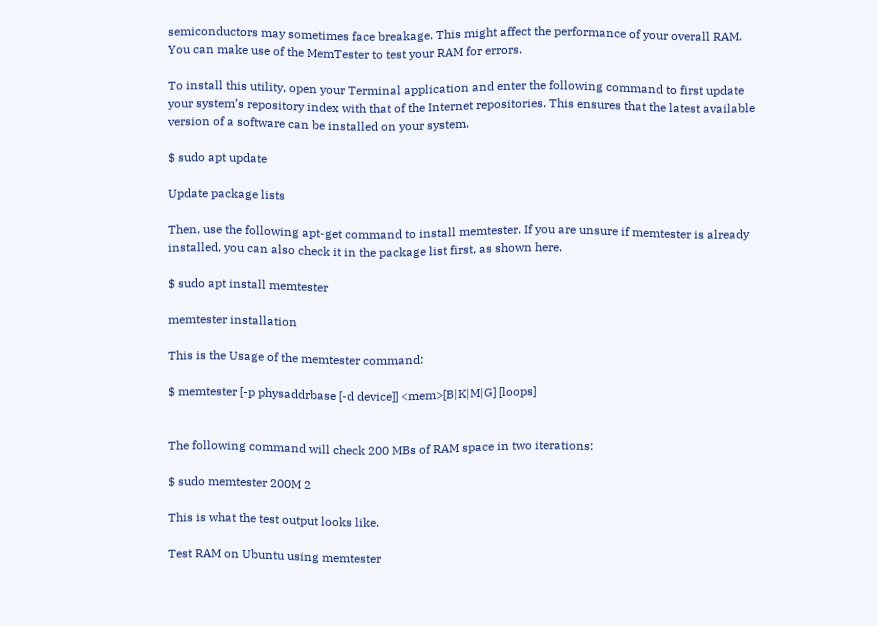semiconductors may sometimes face breakage. This might affect the performance of your overall RAM. You can make use of the MemTester to test your RAM for errors.

To install this utility, open your Terminal application and enter the following command to first update your system’s repository index with that of the Internet repositories. This ensures that the latest available version of a software can be installed on your system.

$ sudo apt update

Update package lists

Then, use the following apt-get command to install memtester. If you are unsure if memtester is already installed, you can also check it in the package list first, as shown here.

$ sudo apt install memtester

memtester installation

This is the Usage of the memtester command:

$ memtester [-p physaddrbase [-d device]] <mem>[B|K|M|G] [loops]


The following command will check 200 MBs of RAM space in two iterations:

$ sudo memtester 200M 2

This is what the test output looks like.

Test RAM on Ubuntu using memtester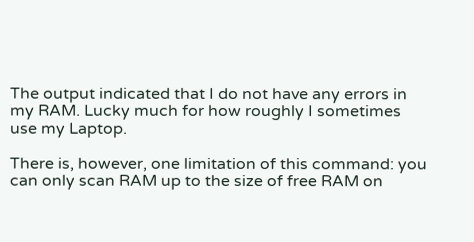The output indicated that I do not have any errors in my RAM. Lucky much for how roughly I sometimes use my Laptop.

There is, however, one limitation of this command: you can only scan RAM up to the size of free RAM on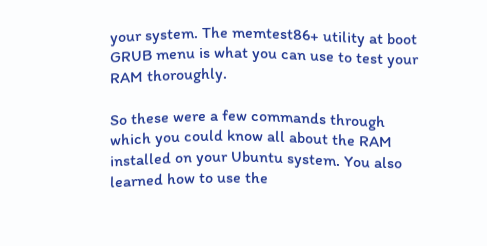your system. The memtest86+ utility at boot GRUB menu is what you can use to test your RAM thoroughly.

So these were a few commands through which you could know all about the RAM installed on your Ubuntu system. You also learned how to use the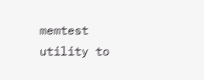memtest utility to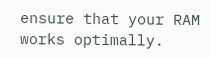ensure that your RAM works optimally.